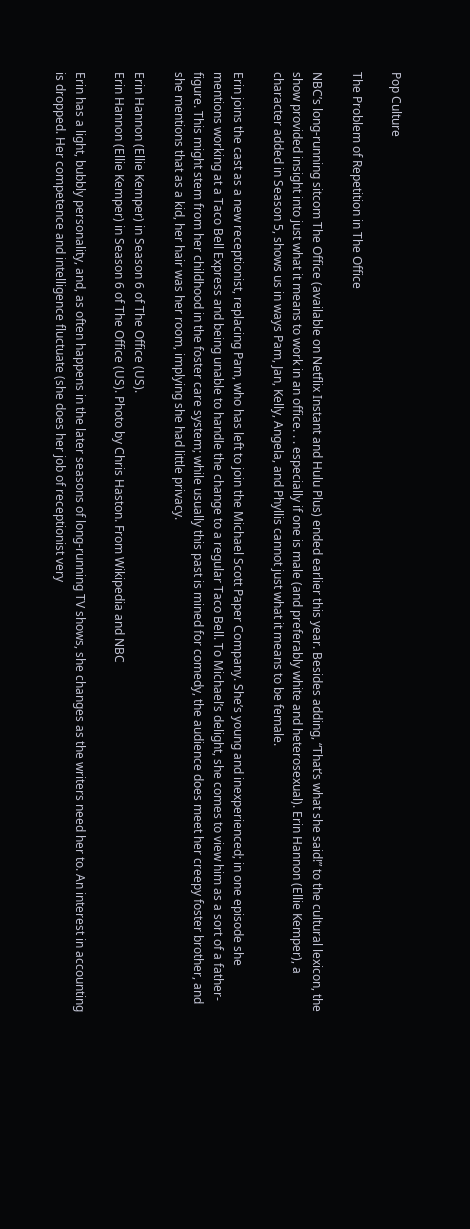Pop Culture

The Problem of Repetition in The Office

NBC’s long-running sitcom The Office (available on Netflix Instant and Hulu Plus) ended earlier this year. Besides adding, “That’s what she said!” to the cultural lexicon, the show provided insight into just what it means to work in an office. . . especially if one is male (and preferably white and heterosexual). Erin Hannon (Ellie Kemper), a character added in Season 5, shows us in ways Pam, Jan, Kelly, Angela, and Phyllis cannot just what it means to be female.

Erin joins the cast as a new receptionist, replacing Pam, who has left to join the Michael Scott Paper Company. She’s young and inexperienced; in one episode she mentions working at a Taco Bell Express and being unable to handle the change to a regular Taco Bell. To Michael’s delight, she comes to view him as a sort of a father-figure. This might stem from her childhood in the foster care system; while usually this past is mined for comedy, the audience does meet her creepy foster brother, and she mentions that as a kid, her hair was her room, implying she had little privacy.

Erin Hannon (Ellie Kemper) in Season 6 of The Office (US).
Erin Hannon (Ellie Kemper) in Season 6 of The Office (US). Photo by Chris Haston. From Wikipedia and NBC

Erin has a light, bubbly personality, and, as often happens in the later seasons of long-running TV shows, she changes as the writers need her to. An interest in accounting is dropped. Her competence and intelligence fluctuate (she does her job of receptionist very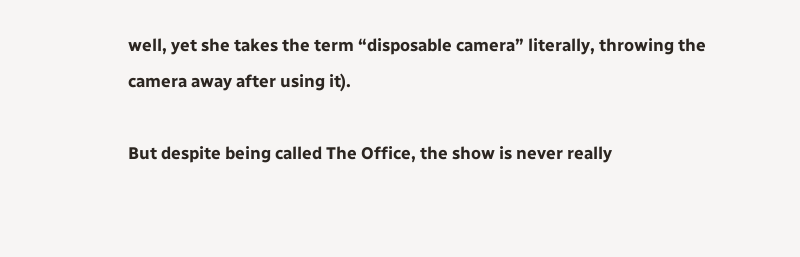well, yet she takes the term “disposable camera” literally, throwing the camera away after using it).

But despite being called The Office, the show is never really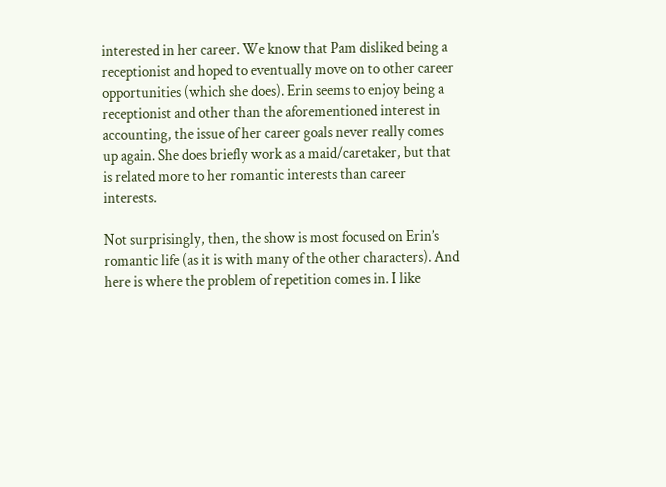interested in her career. We know that Pam disliked being a receptionist and hoped to eventually move on to other career opportunities (which she does). Erin seems to enjoy being a receptionist and other than the aforementioned interest in accounting, the issue of her career goals never really comes up again. She does briefly work as a maid/caretaker, but that is related more to her romantic interests than career interests.

Not surprisingly, then, the show is most focused on Erin’s romantic life (as it is with many of the other characters). And here is where the problem of repetition comes in. I like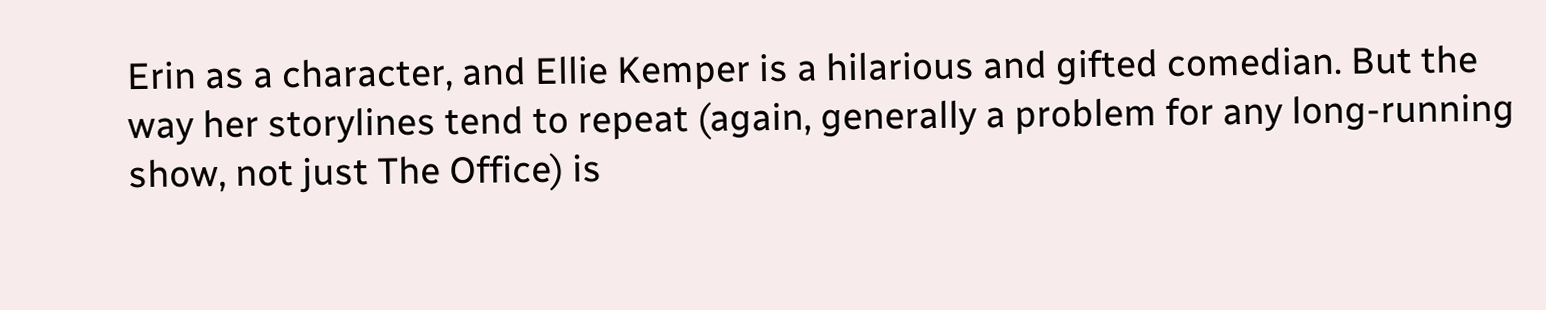Erin as a character, and Ellie Kemper is a hilarious and gifted comedian. But the way her storylines tend to repeat (again, generally a problem for any long-running show, not just The Office) is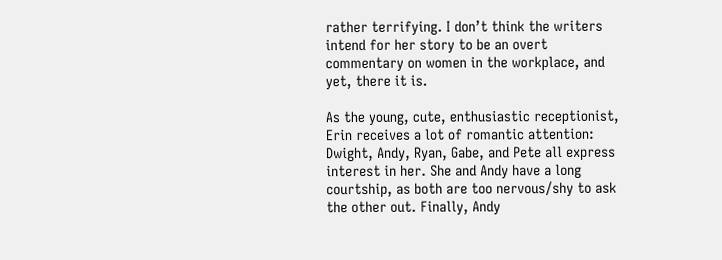rather terrifying. I don’t think the writers intend for her story to be an overt commentary on women in the workplace, and yet, there it is.

As the young, cute, enthusiastic receptionist, Erin receives a lot of romantic attention: Dwight, Andy, Ryan, Gabe, and Pete all express interest in her. She and Andy have a long courtship, as both are too nervous/shy to ask the other out. Finally, Andy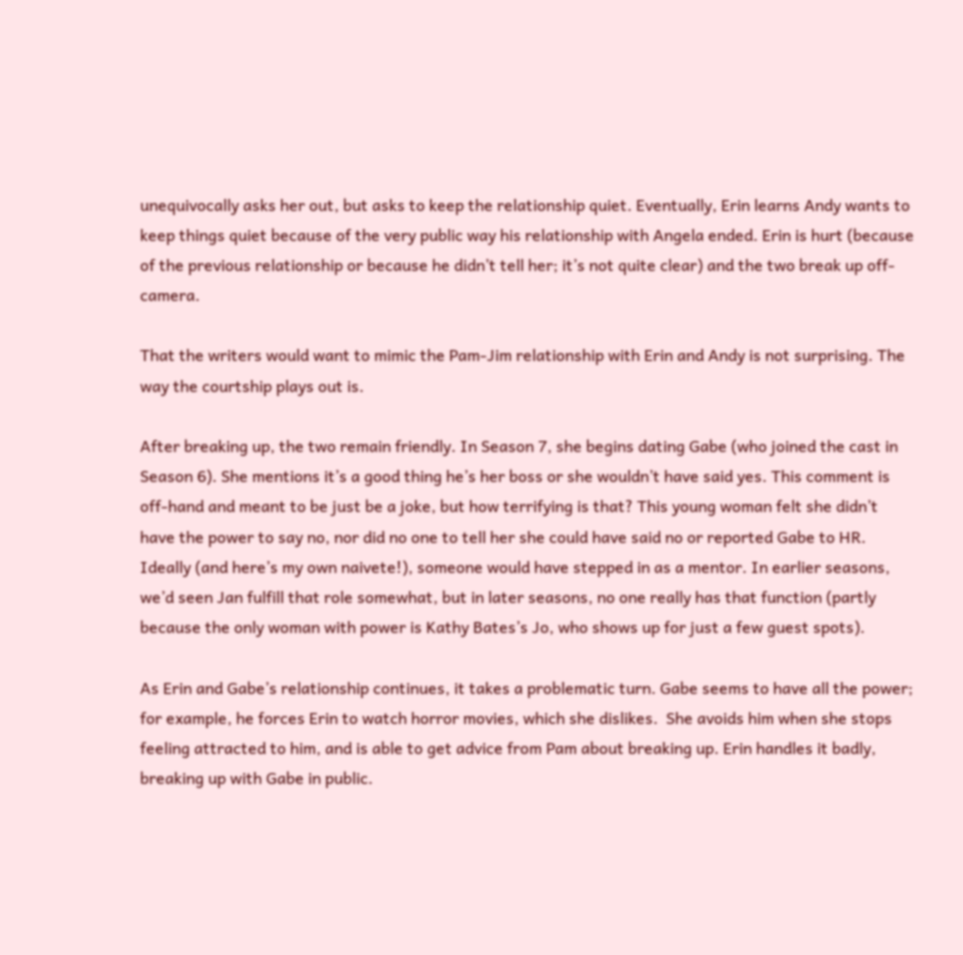unequivocally asks her out, but asks to keep the relationship quiet. Eventually, Erin learns Andy wants to keep things quiet because of the very public way his relationship with Angela ended. Erin is hurt (because of the previous relationship or because he didn’t tell her; it’s not quite clear) and the two break up off-camera.

That the writers would want to mimic the Pam-Jim relationship with Erin and Andy is not surprising. The way the courtship plays out is.

After breaking up, the two remain friendly. In Season 7, she begins dating Gabe (who joined the cast in Season 6). She mentions it’s a good thing he’s her boss or she wouldn’t have said yes. This comment is off-hand and meant to be just be a joke, but how terrifying is that? This young woman felt she didn’t have the power to say no, nor did no one to tell her she could have said no or reported Gabe to HR. Ideally (and here’s my own naivete!), someone would have stepped in as a mentor. In earlier seasons, we’d seen Jan fulfill that role somewhat, but in later seasons, no one really has that function (partly because the only woman with power is Kathy Bates’s Jo, who shows up for just a few guest spots).

As Erin and Gabe’s relationship continues, it takes a problematic turn. Gabe seems to have all the power; for example, he forces Erin to watch horror movies, which she dislikes.  She avoids him when she stops feeling attracted to him, and is able to get advice from Pam about breaking up. Erin handles it badly, breaking up with Gabe in public.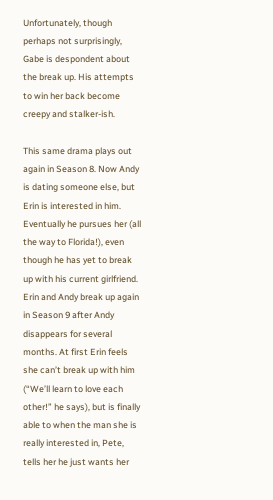Unfortunately, though perhaps not surprisingly, Gabe is despondent about the break up. His attempts to win her back become creepy and stalker-ish.

This same drama plays out again in Season 8. Now Andy is dating someone else, but Erin is interested in him. Eventually he pursues her (all the way to Florida!), even though he has yet to break up with his current girlfriend. Erin and Andy break up again in Season 9 after Andy disappears for several months. At first Erin feels she can’t break up with him (“We’ll learn to love each other!” he says), but is finally able to when the man she is really interested in, Pete, tells her he just wants her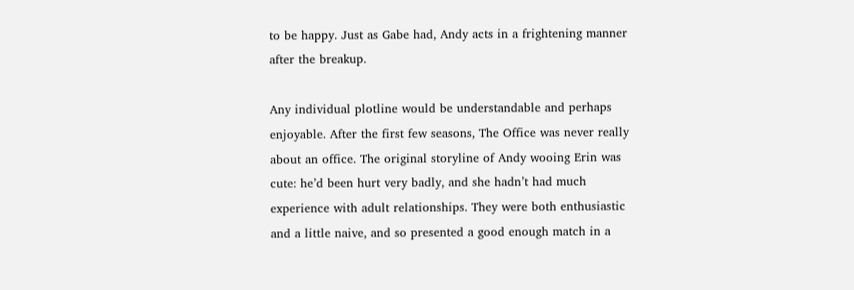to be happy. Just as Gabe had, Andy acts in a frightening manner after the breakup.

Any individual plotline would be understandable and perhaps enjoyable. After the first few seasons, The Office was never really about an office. The original storyline of Andy wooing Erin was cute: he’d been hurt very badly, and she hadn’t had much experience with adult relationships. They were both enthusiastic and a little naive, and so presented a good enough match in a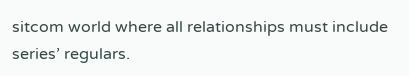sitcom world where all relationships must include series’ regulars.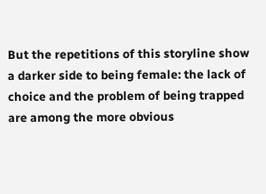But the repetitions of this storyline show a darker side to being female: the lack of choice and the problem of being trapped are among the more obvious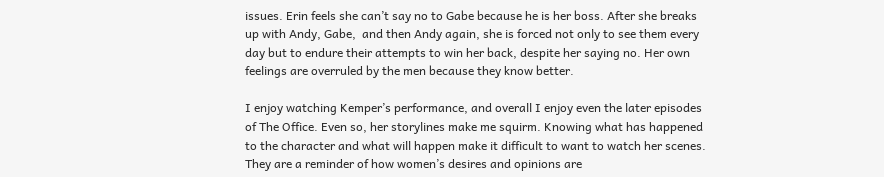issues. Erin feels she can’t say no to Gabe because he is her boss. After she breaks up with Andy, Gabe,  and then Andy again, she is forced not only to see them every day but to endure their attempts to win her back, despite her saying no. Her own feelings are overruled by the men because they know better.

I enjoy watching Kemper’s performance, and overall I enjoy even the later episodes of The Office. Even so, her storylines make me squirm. Knowing what has happened to the character and what will happen make it difficult to want to watch her scenes. They are a reminder of how women’s desires and opinions are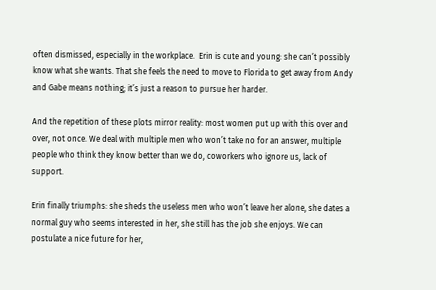often dismissed, especially in the workplace.  Erin is cute and young: she can’t possibly know what she wants. That she feels the need to move to Florida to get away from Andy and Gabe means nothing; it’s just a reason to pursue her harder.

And the repetition of these plots mirror reality: most women put up with this over and over, not once. We deal with multiple men who won’t take no for an answer, multiple people who think they know better than we do, coworkers who ignore us, lack of support.

Erin finally triumphs: she sheds the useless men who won’t leave her alone, she dates a normal guy who seems interested in her, she still has the job she enjoys. We can postulate a nice future for her,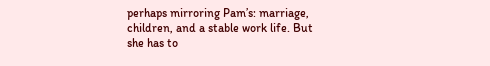perhaps mirroring Pam’s: marriage, children, and a stable work life. But she has to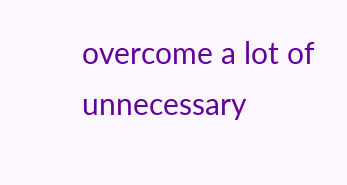overcome a lot of unnecessary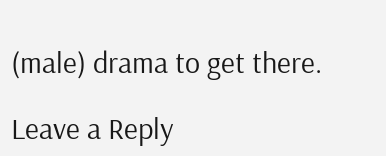(male) drama to get there.

Leave a Reply